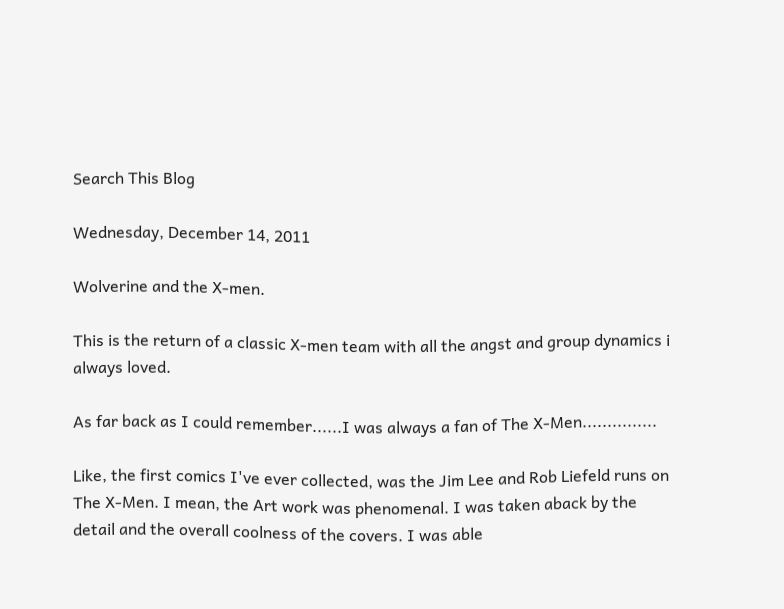Search This Blog

Wednesday, December 14, 2011

Wolverine and the X-men.

This is the return of a classic X-men team with all the angst and group dynamics i always loved.

As far back as I could remember......I was always a fan of The X-Men...............

Like, the first comics I've ever collected, was the Jim Lee and Rob Liefeld runs on The X-Men. I mean, the Art work was phenomenal. I was taken aback by the detail and the overall coolness of the covers. I was able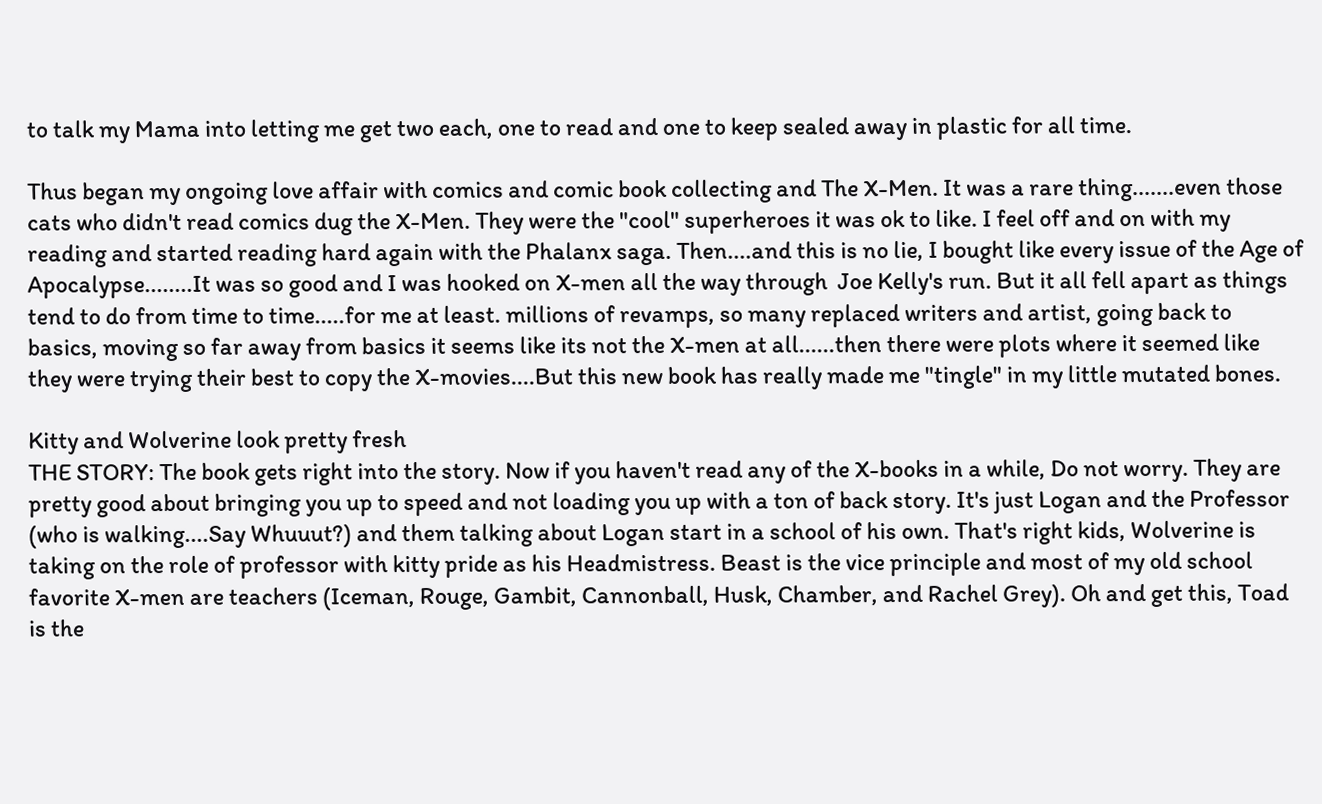to talk my Mama into letting me get two each, one to read and one to keep sealed away in plastic for all time.

Thus began my ongoing love affair with comics and comic book collecting and The X-Men. It was a rare thing.......even those cats who didn't read comics dug the X-Men. They were the "cool" superheroes it was ok to like. I feel off and on with my reading and started reading hard again with the Phalanx saga. Then....and this is no lie, I bought like every issue of the Age of Apocalypse........It was so good and I was hooked on X-men all the way through  Joe Kelly's run. But it all fell apart as things tend to do from time to time.....for me at least. millions of revamps, so many replaced writers and artist, going back to basics, moving so far away from basics it seems like its not the X-men at all......then there were plots where it seemed like they were trying their best to copy the X-movies....But this new book has really made me "tingle" in my little mutated bones.

Kitty and Wolverine look pretty fresh
THE STORY: The book gets right into the story. Now if you haven't read any of the X-books in a while, Do not worry. They are pretty good about bringing you up to speed and not loading you up with a ton of back story. It's just Logan and the Professor (who is walking....Say Whuuut?) and them talking about Logan start in a school of his own. That's right kids, Wolverine is taking on the role of professor with kitty pride as his Headmistress. Beast is the vice principle and most of my old school favorite X-men are teachers (Iceman, Rouge, Gambit, Cannonball, Husk, Chamber, and Rachel Grey). Oh and get this, Toad is the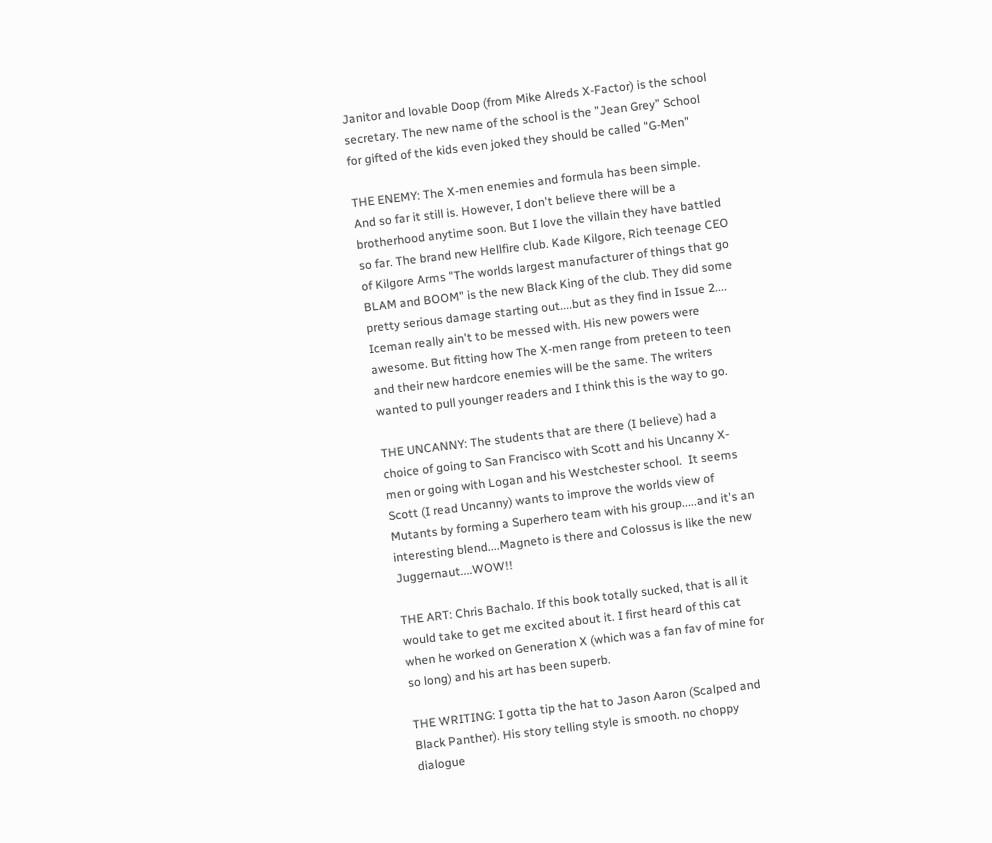Janitor and lovable Doop (from Mike Alreds X-Factor) is the school secretary. The new name of the school is the ”Jean Grey” School for gifted of the kids even joked they should be called "G-Men"

THE ENEMY: The X-men enemies and formula has been simple. And so far it still is. However, I don't believe there will be a brotherhood anytime soon. But I love the villain they have battled so far. The brand new Hellfire club. Kade Kilgore, Rich teenage CEO of Kilgore Arms "The worlds largest manufacturer of things that go BLAM and BOOM" is the new Black King of the club. They did some pretty serious damage starting out....but as they find in Issue 2.... Iceman really ain't to be messed with. His new powers were awesome. But fitting how The X-men range from preteen to teen and their new hardcore enemies will be the same. The writers wanted to pull younger readers and I think this is the way to go.

THE UNCANNY: The students that are there (I believe) had a choice of going to San Francisco with Scott and his Uncanny X-men or going with Logan and his Westchester school.  It seems Scott (I read Uncanny) wants to improve the worlds view of Mutants by forming a Superhero team with his group.....and it's an interesting blend....Magneto is there and Colossus is like the new Juggernaut....WOW!!

THE ART: Chris Bachalo. If this book totally sucked, that is all it would take to get me excited about it. I first heard of this cat when he worked on Generation X (which was a fan fav of mine for so long) and his art has been superb.

THE WRITING: I gotta tip the hat to Jason Aaron (Scalped and Black Panther). His story telling style is smooth. no choppy dialogue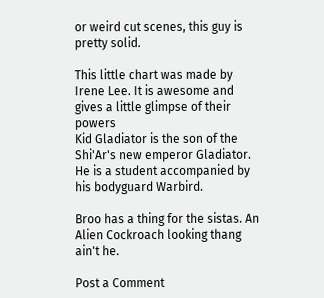or weird cut scenes, this guy is pretty solid.

This little chart was made by Irene Lee. It is awesome and gives a little glimpse of their powers
Kid Gladiator is the son of the Shi'Ar's new emperor Gladiator. He is a student accompanied by his bodyguard Warbird.

Broo has a thing for the sistas. An Alien Cockroach looking thang ain't he.

Post a Comment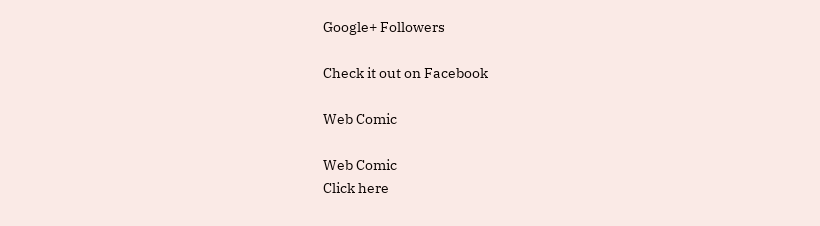Google+ Followers

Check it out on Facebook

Web Comic

Web Comic
Click here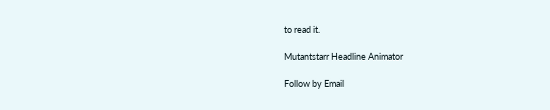to read it.

Mutantstarr Headline Animator

Follow by Email